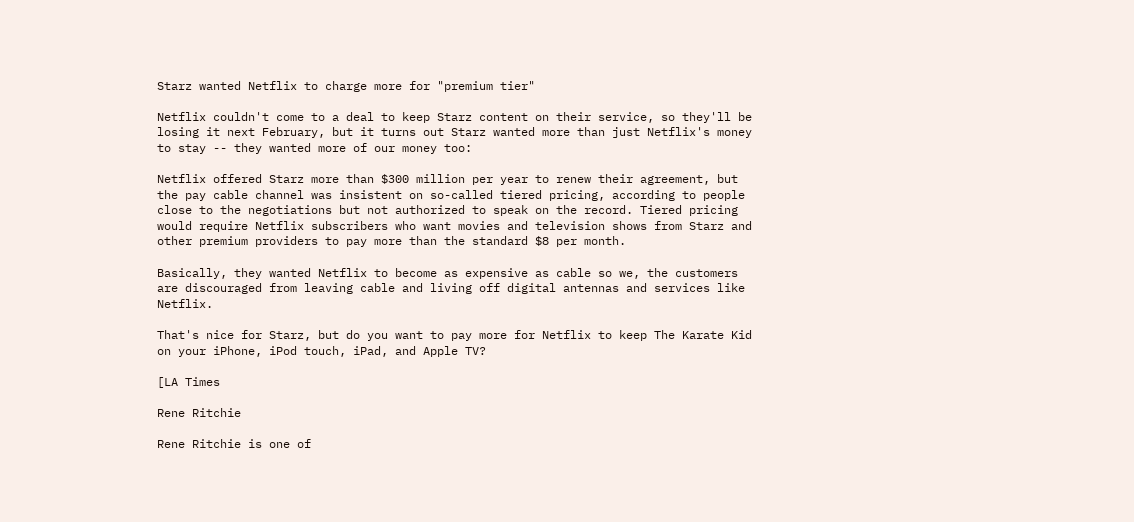Starz wanted Netflix to charge more for "premium tier"

Netflix couldn't come to a deal to keep Starz content on their service, so they'll be losing it next February, but it turns out Starz wanted more than just Netflix's money to stay -- they wanted more of our money too:

Netflix offered Starz more than $300 million per year to renew their agreement, but the pay cable channel was insistent on so-called tiered pricing, according to people close to the negotiations but not authorized to speak on the record. Tiered pricing would require Netflix subscribers who want movies and television shows from Starz and other premium providers to pay more than the standard $8 per month.

Basically, they wanted Netflix to become as expensive as cable so we, the customers are discouraged from leaving cable and living off digital antennas and services like Netflix.

That's nice for Starz, but do you want to pay more for Netflix to keep The Karate Kid on your iPhone, iPod touch, iPad, and Apple TV?

[LA Times

Rene Ritchie

Rene Ritchie is one of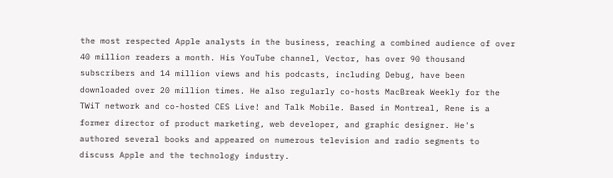the most respected Apple analysts in the business, reaching a combined audience of over 40 million readers a month. His YouTube channel, Vector, has over 90 thousand subscribers and 14 million views and his podcasts, including Debug, have been downloaded over 20 million times. He also regularly co-hosts MacBreak Weekly for the TWiT network and co-hosted CES Live! and Talk Mobile. Based in Montreal, Rene is a former director of product marketing, web developer, and graphic designer. He's authored several books and appeared on numerous television and radio segments to discuss Apple and the technology industry.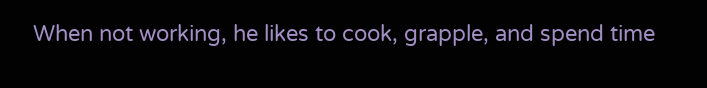When not working, he likes to cook, grapple, and spend time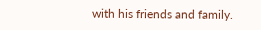with his friends and family.